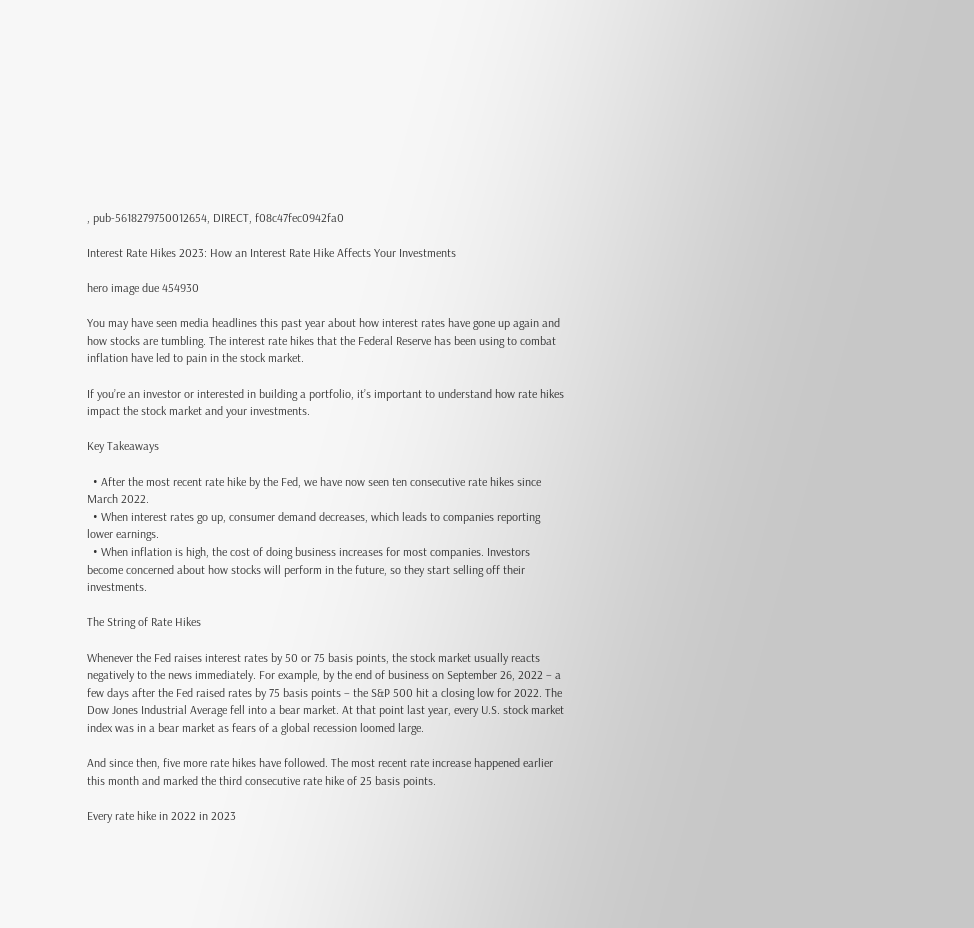, pub-5618279750012654, DIRECT, f08c47fec0942fa0

Interest Rate Hikes 2023: How an Interest Rate Hike Affects Your Investments

hero image due 454930

You may have seen media headlines this past year about how interest rates have gone up again and how stocks are tumbling. The interest rate hikes that the Federal Reserve has been using to combat inflation have led to pain in the stock market.

If you’re an investor or interested in building a portfolio, it’s important to understand how rate hikes impact the stock market and your investments.

Key Takeaways

  • After the most recent rate hike by the Fed, we have now seen ten consecutive rate hikes since March 2022.
  • When interest rates go up, consumer demand decreases, which leads to companies reporting lower earnings.
  • When inflation is high, the cost of doing business increases for most companies. Investors become concerned about how stocks will perform in the future, so they start selling off their investments.

The String of Rate Hikes

Whenever the Fed raises interest rates by 50 or 75 basis points, the stock market usually reacts negatively to the news immediately. For example, by the end of business on September 26, 2022 – a few days after the Fed raised rates by 75 basis points – the S&P 500 hit a closing low for 2022. The Dow Jones Industrial Average fell into a bear market. At that point last year, every U.S. stock market index was in a bear market as fears of a global recession loomed large.

And since then, five more rate hikes have followed. The most recent rate increase happened earlier this month and marked the third consecutive rate hike of 25 basis points.

Every rate hike in 2022 in 2023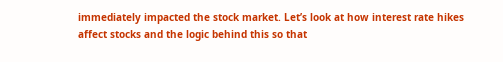immediately impacted the stock market. Let’s look at how interest rate hikes affect stocks and the logic behind this so that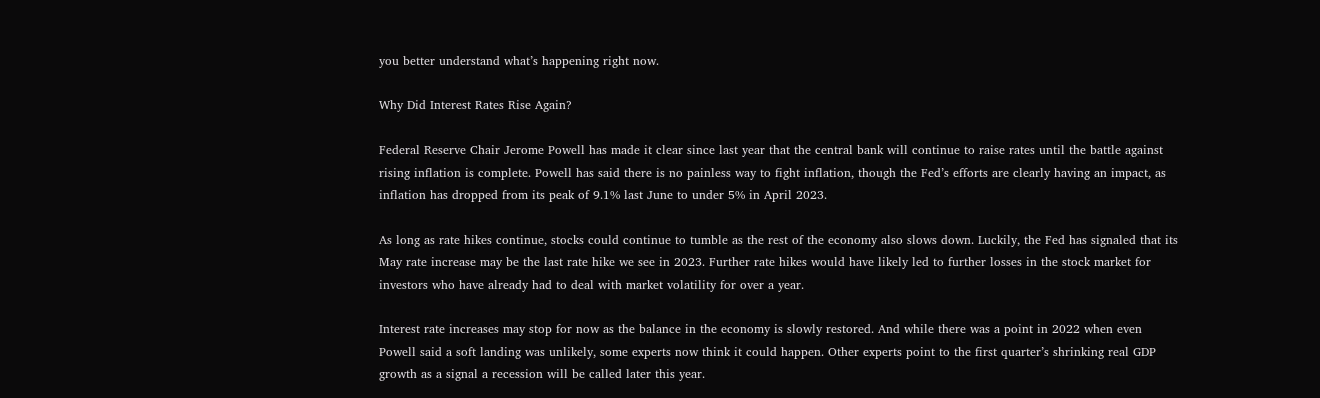you better understand what’s happening right now.

Why Did Interest Rates Rise Again?

Federal Reserve Chair Jerome Powell has made it clear since last year that the central bank will continue to raise rates until the battle against rising inflation is complete. Powell has said there is no painless way to fight inflation, though the Fed’s efforts are clearly having an impact, as inflation has dropped from its peak of 9.1% last June to under 5% in April 2023.

As long as rate hikes continue, stocks could continue to tumble as the rest of the economy also slows down. Luckily, the Fed has signaled that its May rate increase may be the last rate hike we see in 2023. Further rate hikes would have likely led to further losses in the stock market for investors who have already had to deal with market volatility for over a year.

Interest rate increases may stop for now as the balance in the economy is slowly restored. And while there was a point in 2022 when even Powell said a soft landing was unlikely, some experts now think it could happen. Other experts point to the first quarter’s shrinking real GDP growth as a signal a recession will be called later this year.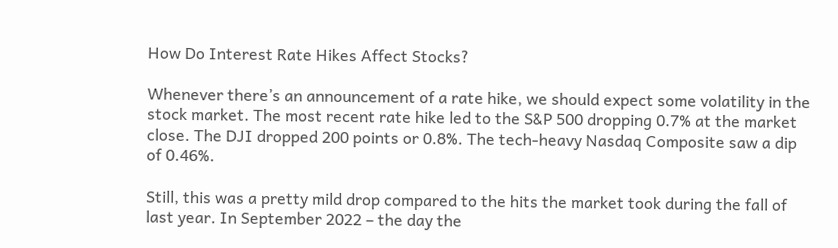How Do Interest Rate Hikes Affect Stocks?

Whenever there’s an announcement of a rate hike, we should expect some volatility in the stock market. The most recent rate hike led to the S&P 500 dropping 0.7% at the market close. The DJI dropped 200 points or 0.8%. The tech-heavy Nasdaq Composite saw a dip of 0.46%.

Still, this was a pretty mild drop compared to the hits the market took during the fall of last year. In September 2022 – the day the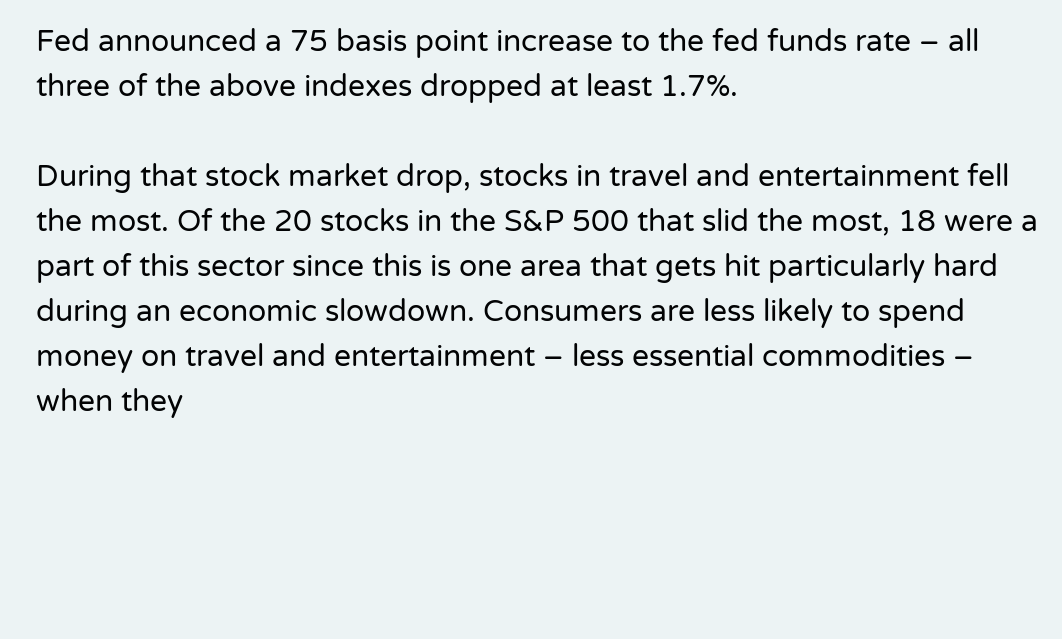Fed announced a 75 basis point increase to the fed funds rate – all three of the above indexes dropped at least 1.7%.

During that stock market drop, stocks in travel and entertainment fell the most. Of the 20 stocks in the S&P 500 that slid the most, 18 were a part of this sector since this is one area that gets hit particularly hard during an economic slowdown. Consumers are less likely to spend money on travel and entertainment – less essential commodities – when they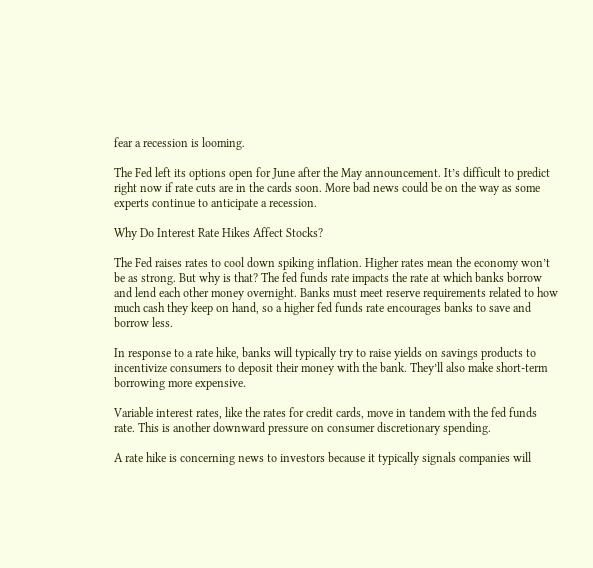fear a recession is looming.

The Fed left its options open for June after the May announcement. It’s difficult to predict right now if rate cuts are in the cards soon. More bad news could be on the way as some experts continue to anticipate a recession.

Why Do Interest Rate Hikes Affect Stocks?

The Fed raises rates to cool down spiking inflation. Higher rates mean the economy won’t be as strong. But why is that? The fed funds rate impacts the rate at which banks borrow and lend each other money overnight. Banks must meet reserve requirements related to how much cash they keep on hand, so a higher fed funds rate encourages banks to save and borrow less.

In response to a rate hike, banks will typically try to raise yields on savings products to incentivize consumers to deposit their money with the bank. They’ll also make short-term borrowing more expensive.

Variable interest rates, like the rates for credit cards, move in tandem with the fed funds rate. This is another downward pressure on consumer discretionary spending.

A rate hike is concerning news to investors because it typically signals companies will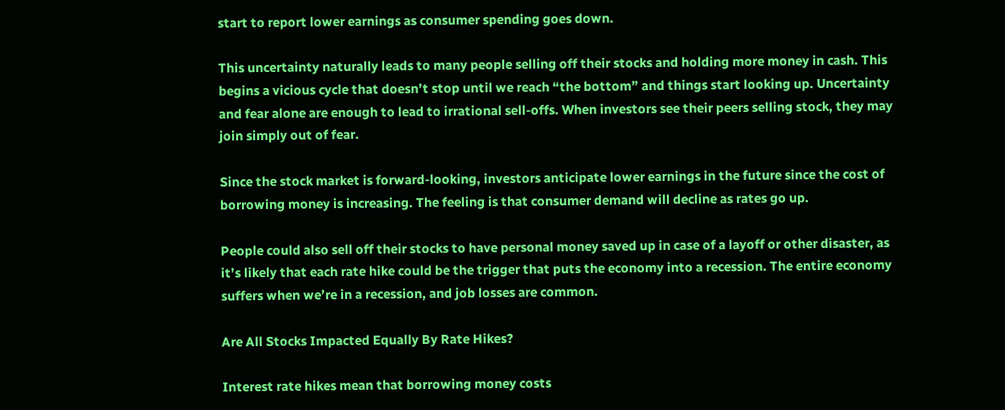start to report lower earnings as consumer spending goes down.

This uncertainty naturally leads to many people selling off their stocks and holding more money in cash. This begins a vicious cycle that doesn’t stop until we reach “the bottom” and things start looking up. Uncertainty and fear alone are enough to lead to irrational sell-offs. When investors see their peers selling stock, they may join simply out of fear.

Since the stock market is forward-looking, investors anticipate lower earnings in the future since the cost of borrowing money is increasing. The feeling is that consumer demand will decline as rates go up.

People could also sell off their stocks to have personal money saved up in case of a layoff or other disaster, as it’s likely that each rate hike could be the trigger that puts the economy into a recession. The entire economy suffers when we’re in a recession, and job losses are common.

Are All Stocks Impacted Equally By Rate Hikes?

Interest rate hikes mean that borrowing money costs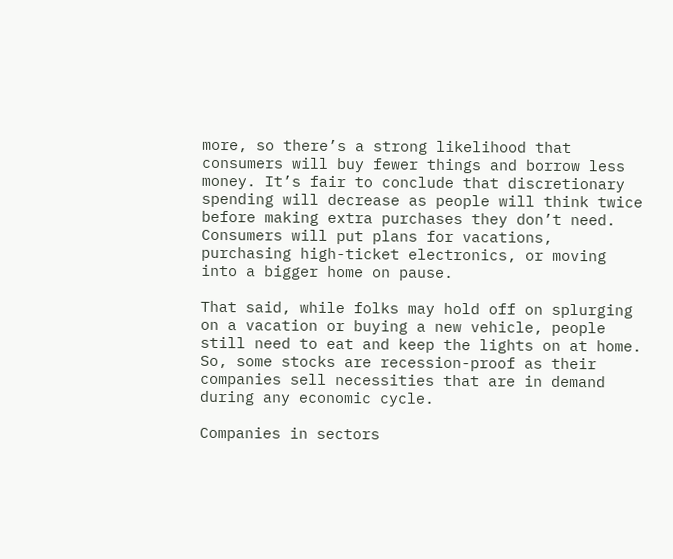more, so there’s a strong likelihood that consumers will buy fewer things and borrow less money. It’s fair to conclude that discretionary spending will decrease as people will think twice before making extra purchases they don’t need. Consumers will put plans for vacations, purchasing high-ticket electronics, or moving into a bigger home on pause.

That said, while folks may hold off on splurging on a vacation or buying a new vehicle, people still need to eat and keep the lights on at home. So, some stocks are recession-proof as their companies sell necessities that are in demand during any economic cycle.

Companies in sectors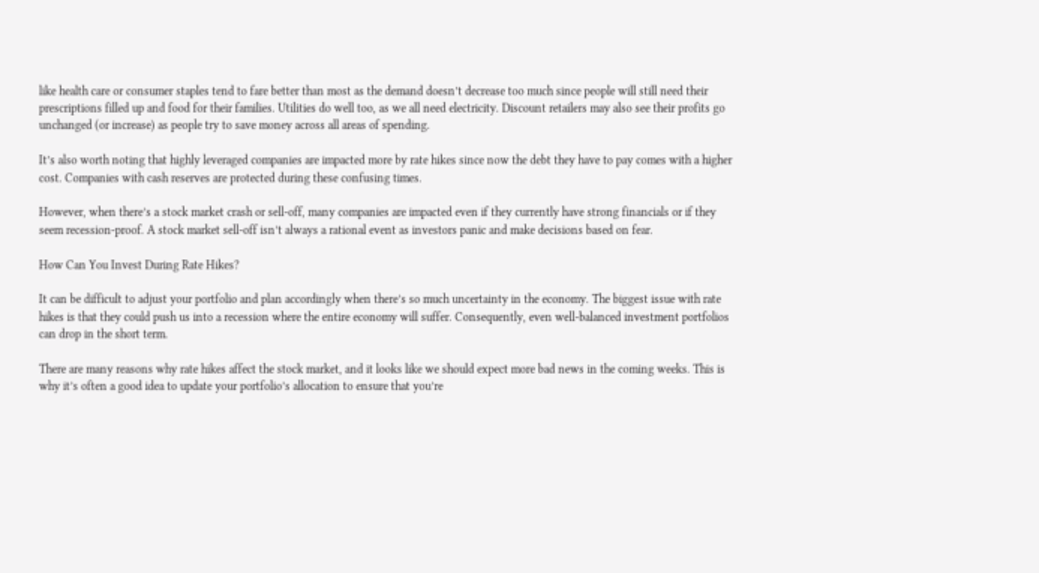like health care or consumer staples tend to fare better than most as the demand doesn’t decrease too much since people will still need their prescriptions filled up and food for their families. Utilities do well too, as we all need electricity. Discount retailers may also see their profits go unchanged (or increase) as people try to save money across all areas of spending.

It’s also worth noting that highly leveraged companies are impacted more by rate hikes since now the debt they have to pay comes with a higher cost. Companies with cash reserves are protected during these confusing times.

However, when there’s a stock market crash or sell-off, many companies are impacted even if they currently have strong financials or if they seem recession-proof. A stock market sell-off isn’t always a rational event as investors panic and make decisions based on fear.

How Can You Invest During Rate Hikes?

It can be difficult to adjust your portfolio and plan accordingly when there’s so much uncertainty in the economy. The biggest issue with rate hikes is that they could push us into a recession where the entire economy will suffer. Consequently, even well-balanced investment portfolios can drop in the short term.

There are many reasons why rate hikes affect the stock market, and it looks like we should expect more bad news in the coming weeks. This is why it’s often a good idea to update your portfolio’s allocation to ensure that you’re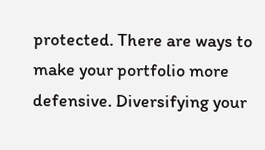protected. There are ways to make your portfolio more defensive. Diversifying your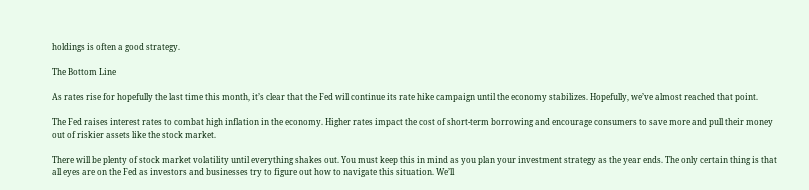holdings is often a good strategy.

The Bottom Line

As rates rise for hopefully the last time this month, it’s clear that the Fed will continue its rate hike campaign until the economy stabilizes. Hopefully, we’ve almost reached that point.

The Fed raises interest rates to combat high inflation in the economy. Higher rates impact the cost of short-term borrowing and encourage consumers to save more and pull their money out of riskier assets like the stock market.

There will be plenty of stock market volatility until everything shakes out. You must keep this in mind as you plan your investment strategy as the year ends. The only certain thing is that all eyes are on the Fed as investors and businesses try to figure out how to navigate this situation. We’ll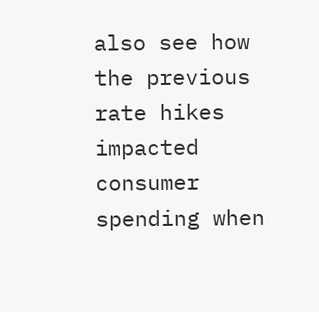also see how the previous rate hikes impacted consumer spending when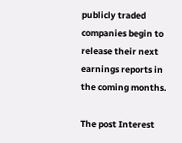publicly traded companies begin to release their next earnings reports in the coming months.

The post Interest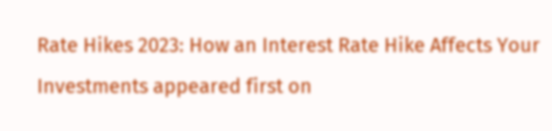Rate Hikes 2023: How an Interest Rate Hike Affects Your Investments appeared first on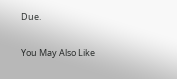Due.

You May Also Like